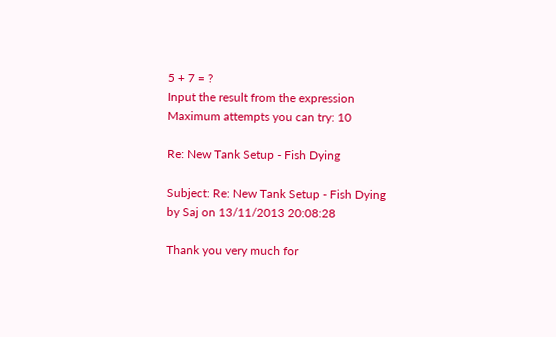5 + 7 = ?
Input the result from the expression
Maximum attempts you can try: 10

Re: New Tank Setup - Fish Dying

Subject: Re: New Tank Setup - Fish Dying
by Saj on 13/11/2013 20:08:28

Thank you very much for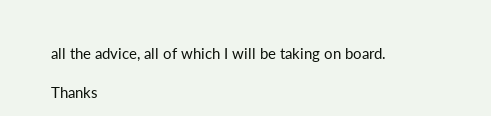all the advice, all of which I will be taking on board.

Thanks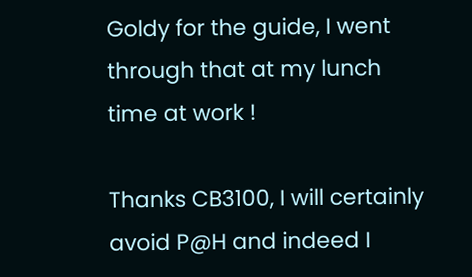Goldy for the guide, I went through that at my lunch time at work !

Thanks CB3100, I will certainly avoid P@H and indeed I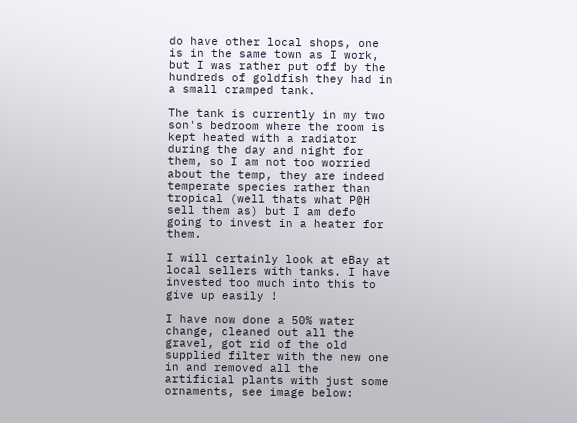do have other local shops, one is in the same town as I work, but I was rather put off by the hundreds of goldfish they had in a small cramped tank.

The tank is currently in my two son's bedroom where the room is kept heated with a radiator during the day and night for them, so I am not too worried about the temp, they are indeed temperate species rather than tropical (well thats what P@H sell them as) but I am defo going to invest in a heater for them.

I will certainly look at eBay at local sellers with tanks. I have invested too much into this to give up easily !

I have now done a 50% water change, cleaned out all the gravel, got rid of the old supplied filter with the new one in and removed all the artificial plants with just some ornaments, see image below: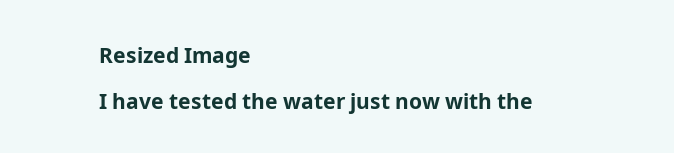Resized Image

I have tested the water just now with the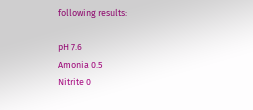following results:

pH 7.6
Amonia 0.5
Nitrite 0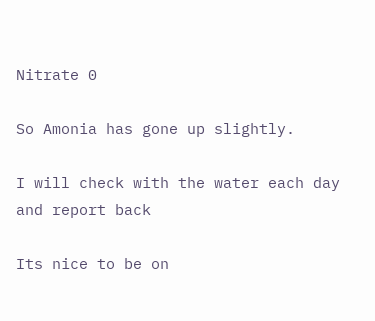Nitrate 0

So Amonia has gone up slightly.

I will check with the water each day and report back

Its nice to be on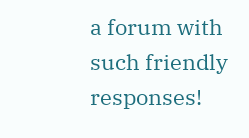a forum with such friendly responses!